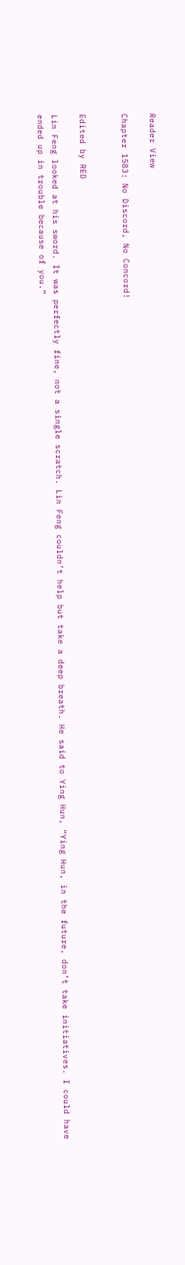Reader View

Chapter 1583: No Discord, No Concord!


Edited by RED

Lin Feng looked at his sword. It was perfectly fine, not a single scratch. Lin Feng couldn’t help but take a deep breath. He said to Ying Hun, “Ying Hun, in the future, don’t take initiatives. I could have ended up in trouble because of you.”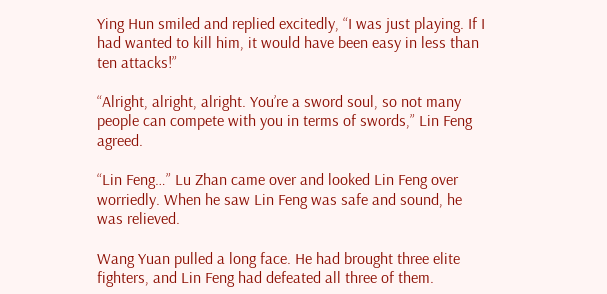Ying Hun smiled and replied excitedly, “I was just playing. If I had wanted to kill him, it would have been easy in less than ten attacks!”

“Alright, alright, alright. You’re a sword soul, so not many people can compete with you in terms of swords,” Lin Feng agreed.

“Lin Feng…” Lu Zhan came over and looked Lin Feng over worriedly. When he saw Lin Feng was safe and sound, he was relieved.

Wang Yuan pulled a long face. He had brought three elite fighters, and Lin Feng had defeated all three of them.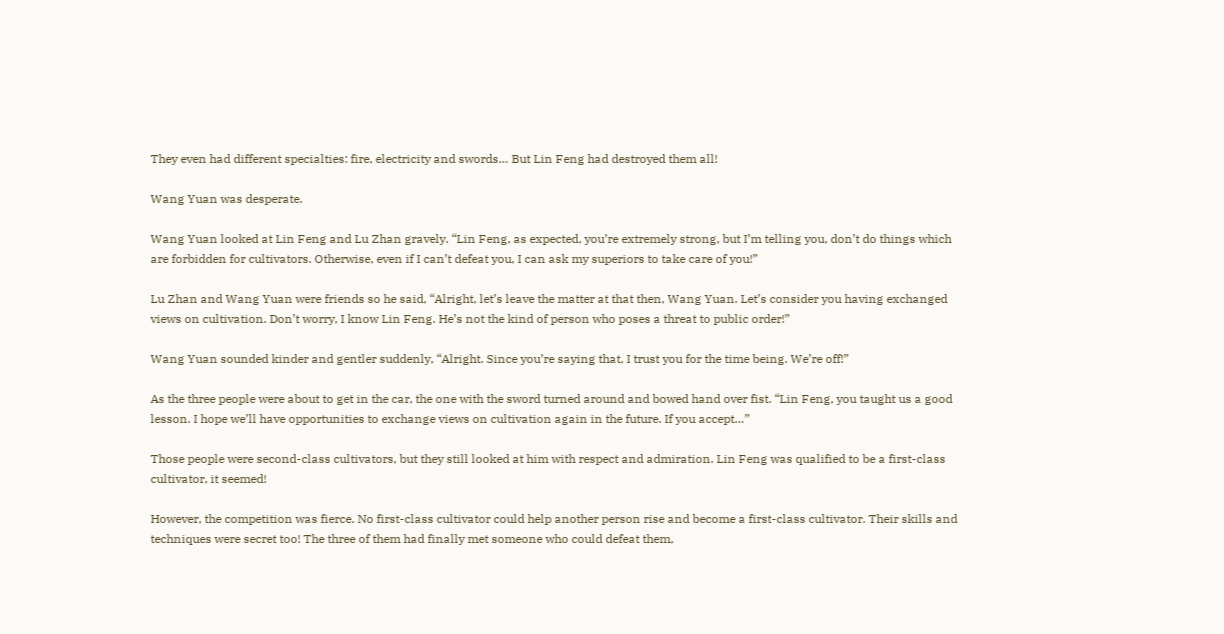They even had different specialties: fire, electricity and swords… But Lin Feng had destroyed them all!

Wang Yuan was desperate.

Wang Yuan looked at Lin Feng and Lu Zhan gravely. “Lin Feng, as expected, you’re extremely strong, but I’m telling you, don’t do things which are forbidden for cultivators. Otherwise, even if I can’t defeat you, I can ask my superiors to take care of you!”

Lu Zhan and Wang Yuan were friends so he said, “Alright, let’s leave the matter at that then, Wang Yuan. Let’s consider you having exchanged views on cultivation. Don’t worry, I know Lin Feng. He’s not the kind of person who poses a threat to public order!”

Wang Yuan sounded kinder and gentler suddenly, “Alright. Since you’re saying that, I trust you for the time being. We’re off!”

As the three people were about to get in the car, the one with the sword turned around and bowed hand over fist. “Lin Feng, you taught us a good lesson. I hope we’ll have opportunities to exchange views on cultivation again in the future. If you accept…”

Those people were second-class cultivators, but they still looked at him with respect and admiration. Lin Feng was qualified to be a first-class cultivator, it seemed!

However, the competition was fierce. No first-class cultivator could help another person rise and become a first-class cultivator. Their skills and techniques were secret too! The three of them had finally met someone who could defeat them,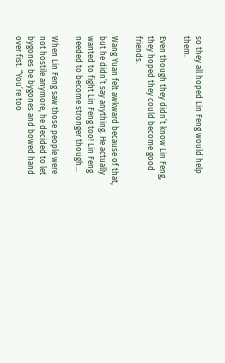so they all hoped Lin Feng would help them.

Even though they didn’t know Lin Feng, they hoped they could become good friends.

Wang Yuan felt awkward because of that, but he didn’t say anything. He actually wanted to fight Lin Feng too! Lin Feng needed to become stronger though…

When Lin Feng saw those people were not hostile anymore, he decided to let bygones be bygones and bowed hand over fist. “You’re too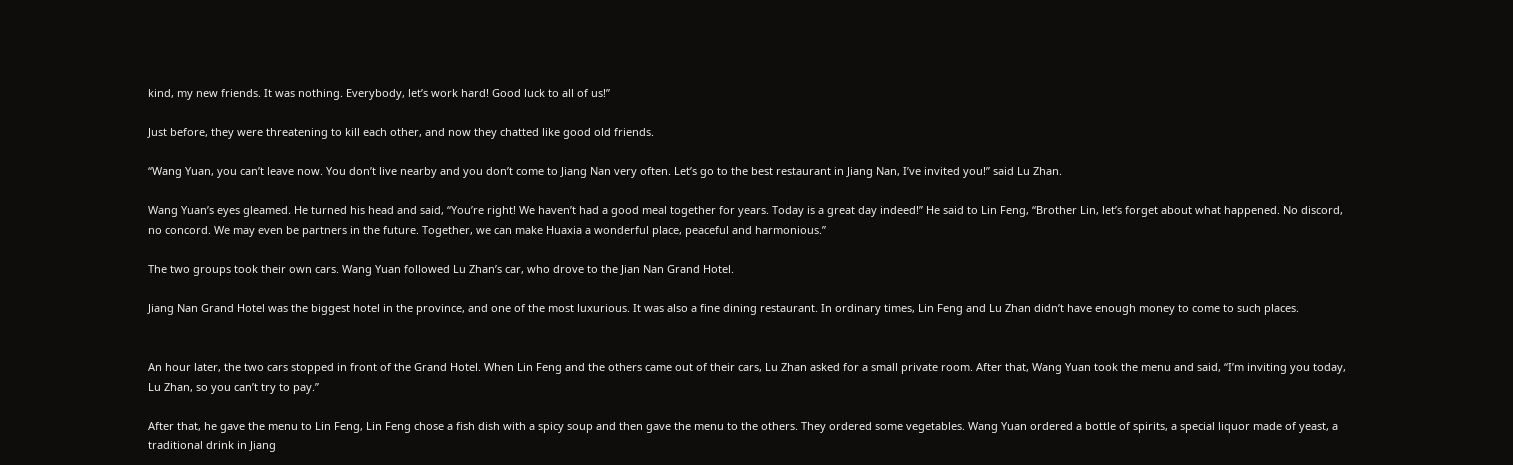kind, my new friends. It was nothing. Everybody, let’s work hard! Good luck to all of us!”

Just before, they were threatening to kill each other, and now they chatted like good old friends.

“Wang Yuan, you can’t leave now. You don’t live nearby and you don’t come to Jiang Nan very often. Let’s go to the best restaurant in Jiang Nan, I’ve invited you!” said Lu Zhan.

Wang Yuan’s eyes gleamed. He turned his head and said, “You’re right! We haven’t had a good meal together for years. Today is a great day indeed!” He said to Lin Feng, “Brother Lin, let’s forget about what happened. No discord, no concord. We may even be partners in the future. Together, we can make Huaxia a wonderful place, peaceful and harmonious.”

The two groups took their own cars. Wang Yuan followed Lu Zhan’s car, who drove to the Jian Nan Grand Hotel.

Jiang Nan Grand Hotel was the biggest hotel in the province, and one of the most luxurious. It was also a fine dining restaurant. In ordinary times, Lin Feng and Lu Zhan didn’t have enough money to come to such places.


An hour later, the two cars stopped in front of the Grand Hotel. When Lin Feng and the others came out of their cars, Lu Zhan asked for a small private room. After that, Wang Yuan took the menu and said, “I’m inviting you today, Lu Zhan, so you can’t try to pay.”

After that, he gave the menu to Lin Feng, Lin Feng chose a fish dish with a spicy soup and then gave the menu to the others. They ordered some vegetables. Wang Yuan ordered a bottle of spirits, a special liquor made of yeast, a traditional drink in Jiang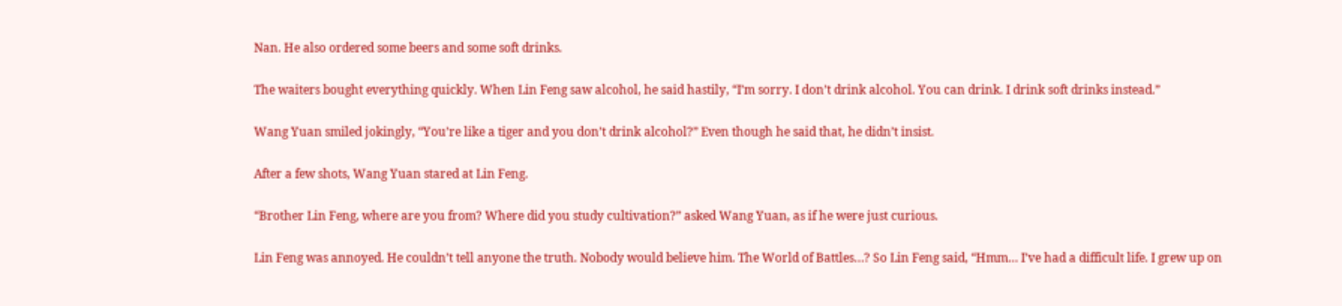Nan. He also ordered some beers and some soft drinks.

The waiters bought everything quickly. When Lin Feng saw alcohol, he said hastily, “I’m sorry. I don’t drink alcohol. You can drink. I drink soft drinks instead.”

Wang Yuan smiled jokingly, “You’re like a tiger and you don’t drink alcohol?” Even though he said that, he didn’t insist.

After a few shots, Wang Yuan stared at Lin Feng.

“Brother Lin Feng, where are you from? Where did you study cultivation?” asked Wang Yuan, as if he were just curious.

Lin Feng was annoyed. He couldn’t tell anyone the truth. Nobody would believe him. The World of Battles…? So Lin Feng said, “Hmm… I’ve had a difficult life. I grew up on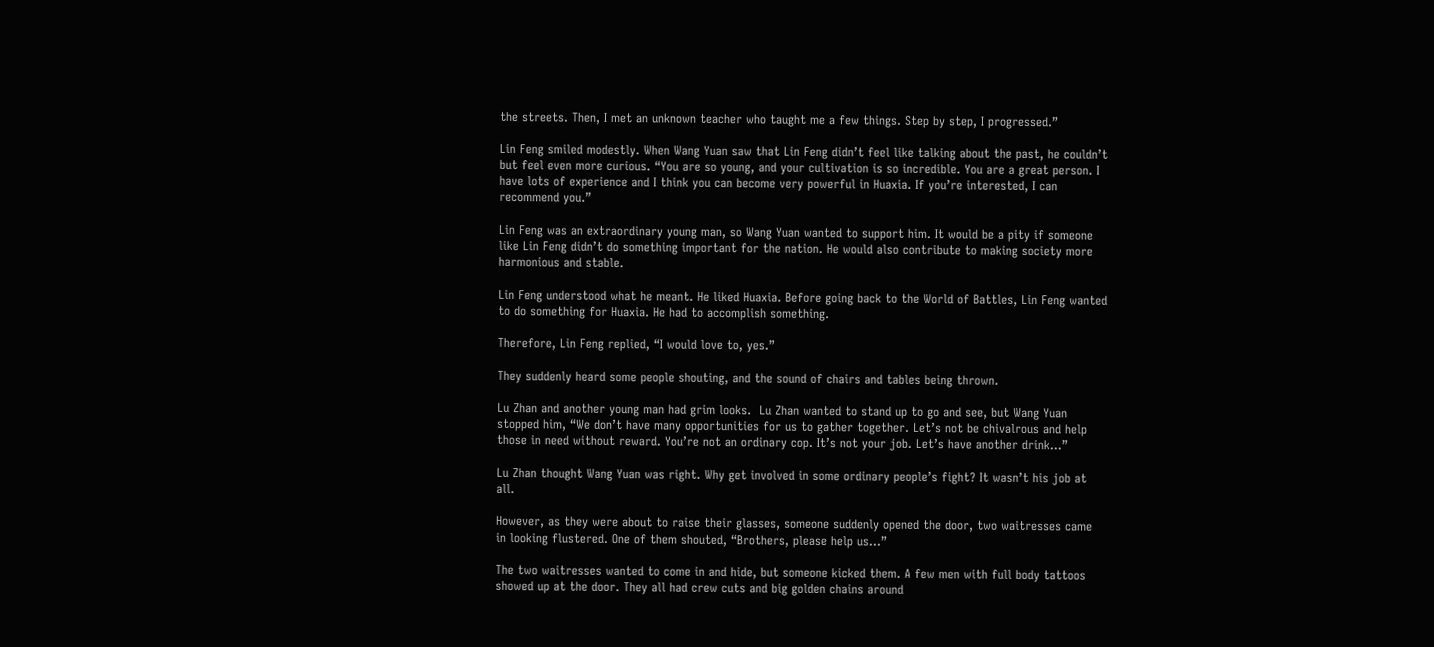the streets. Then, I met an unknown teacher who taught me a few things. Step by step, I progressed.”

Lin Feng smiled modestly. When Wang Yuan saw that Lin Feng didn’t feel like talking about the past, he couldn’t but feel even more curious. “You are so young, and your cultivation is so incredible. You are a great person. I have lots of experience and I think you can become very powerful in Huaxia. If you’re interested, I can recommend you.”

Lin Feng was an extraordinary young man, so Wang Yuan wanted to support him. It would be a pity if someone like Lin Feng didn’t do something important for the nation. He would also contribute to making society more harmonious and stable.

Lin Feng understood what he meant. He liked Huaxia. Before going back to the World of Battles, Lin Feng wanted to do something for Huaxia. He had to accomplish something.

Therefore, Lin Feng replied, “I would love to, yes.”

They suddenly heard some people shouting, and the sound of chairs and tables being thrown.

Lu Zhan and another young man had grim looks.  Lu Zhan wanted to stand up to go and see, but Wang Yuan stopped him, “We don’t have many opportunities for us to gather together. Let’s not be chivalrous and help those in need without reward. You’re not an ordinary cop. It’s not your job. Let’s have another drink…”

Lu Zhan thought Wang Yuan was right. Why get involved in some ordinary people’s fight? It wasn’t his job at all.

However, as they were about to raise their glasses, someone suddenly opened the door, two waitresses came in looking flustered. One of them shouted, “Brothers, please help us…”

The two waitresses wanted to come in and hide, but someone kicked them. A few men with full body tattoos showed up at the door. They all had crew cuts and big golden chains around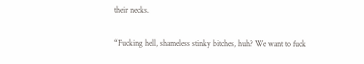their necks.

“Fucking hell, shameless stinky bitches, huh? We want to fuck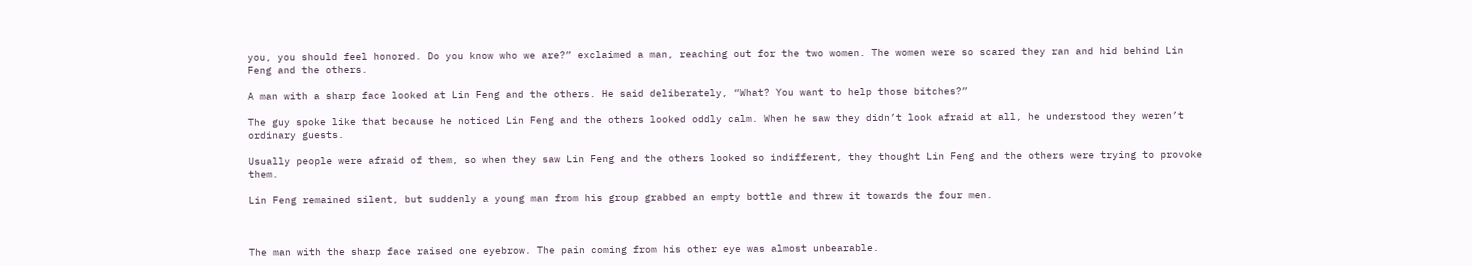you, you should feel honored. Do you know who we are?” exclaimed a man, reaching out for the two women. The women were so scared they ran and hid behind Lin Feng and the others.

A man with a sharp face looked at Lin Feng and the others. He said deliberately, “What? You want to help those bitches?”

The guy spoke like that because he noticed Lin Feng and the others looked oddly calm. When he saw they didn’t look afraid at all, he understood they weren’t ordinary guests.

Usually people were afraid of them, so when they saw Lin Feng and the others looked so indifferent, they thought Lin Feng and the others were trying to provoke them.

Lin Feng remained silent, but suddenly a young man from his group grabbed an empty bottle and threw it towards the four men.



The man with the sharp face raised one eyebrow. The pain coming from his other eye was almost unbearable.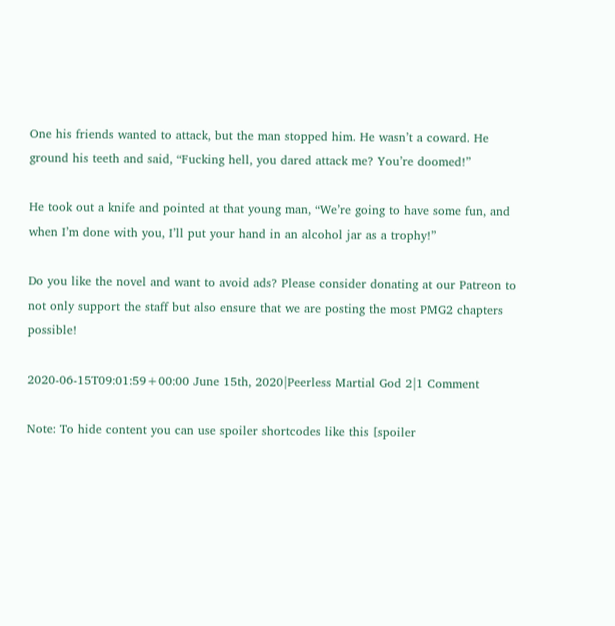One his friends wanted to attack, but the man stopped him. He wasn’t a coward. He ground his teeth and said, “Fucking hell, you dared attack me? You’re doomed!”

He took out a knife and pointed at that young man, “We’re going to have some fun, and when I’m done with you, I’ll put your hand in an alcohol jar as a trophy!”

Do you like the novel and want to avoid ads? Please consider donating at our Patreon to not only support the staff but also ensure that we are posting the most PMG2 chapters possible!

2020-06-15T09:01:59+00:00 June 15th, 2020|Peerless Martial God 2|1 Comment

Note: To hide content you can use spoiler shortcodes like this [spoiler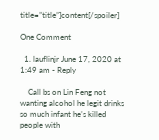title=”title”]content[/spoiler]

One Comment

  1. lauflinjr June 17, 2020 at 1:49 am - Reply

    Call bs on Lin Feng not wanting alcohol he legit drinks so much infant he’s killed people with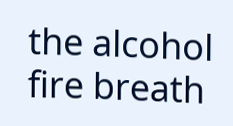the alcohol fire breath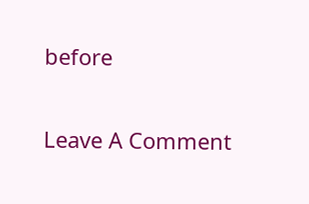before

Leave A Comment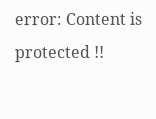error: Content is protected !!